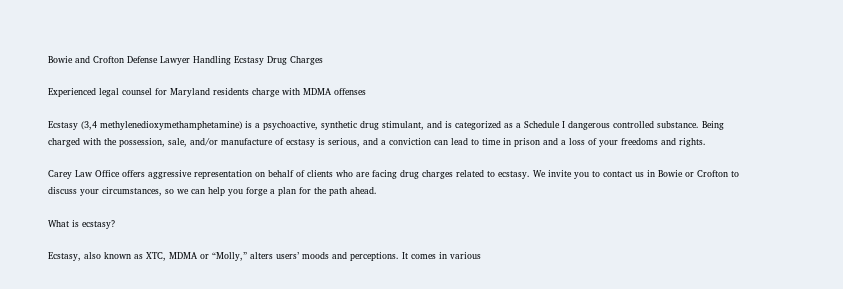Bowie and Crofton Defense Lawyer Handling Ecstasy Drug Charges

Experienced legal counsel for Maryland residents charge with MDMA offenses

Ecstasy (3,4 methylenedioxymethamphetamine) is a psychoactive, synthetic drug stimulant, and is categorized as a Schedule I dangerous controlled substance. Being charged with the possession, sale, and/or manufacture of ecstasy is serious, and a conviction can lead to time in prison and a loss of your freedoms and rights.

Carey Law Office offers aggressive representation on behalf of clients who are facing drug charges related to ecstasy. We invite you to contact us in Bowie or Crofton to discuss your circumstances, so we can help you forge a plan for the path ahead.

What is ecstasy?

Ecstasy, also known as XTC, MDMA or “Molly,” alters users’ moods and perceptions. It comes in various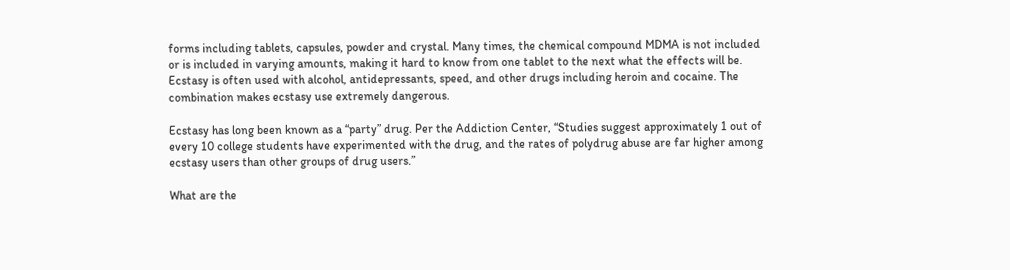forms including tablets, capsules, powder and crystal. Many times, the chemical compound MDMA is not included or is included in varying amounts, making it hard to know from one tablet to the next what the effects will be. Ecstasy is often used with alcohol, antidepressants, speed, and other drugs including heroin and cocaine. The combination makes ecstasy use extremely dangerous.

Ecstasy has long been known as a “party” drug. Per the Addiction Center, “Studies suggest approximately 1 out of every 10 college students have experimented with the drug, and the rates of polydrug abuse are far higher among ecstasy users than other groups of drug users.”

What are the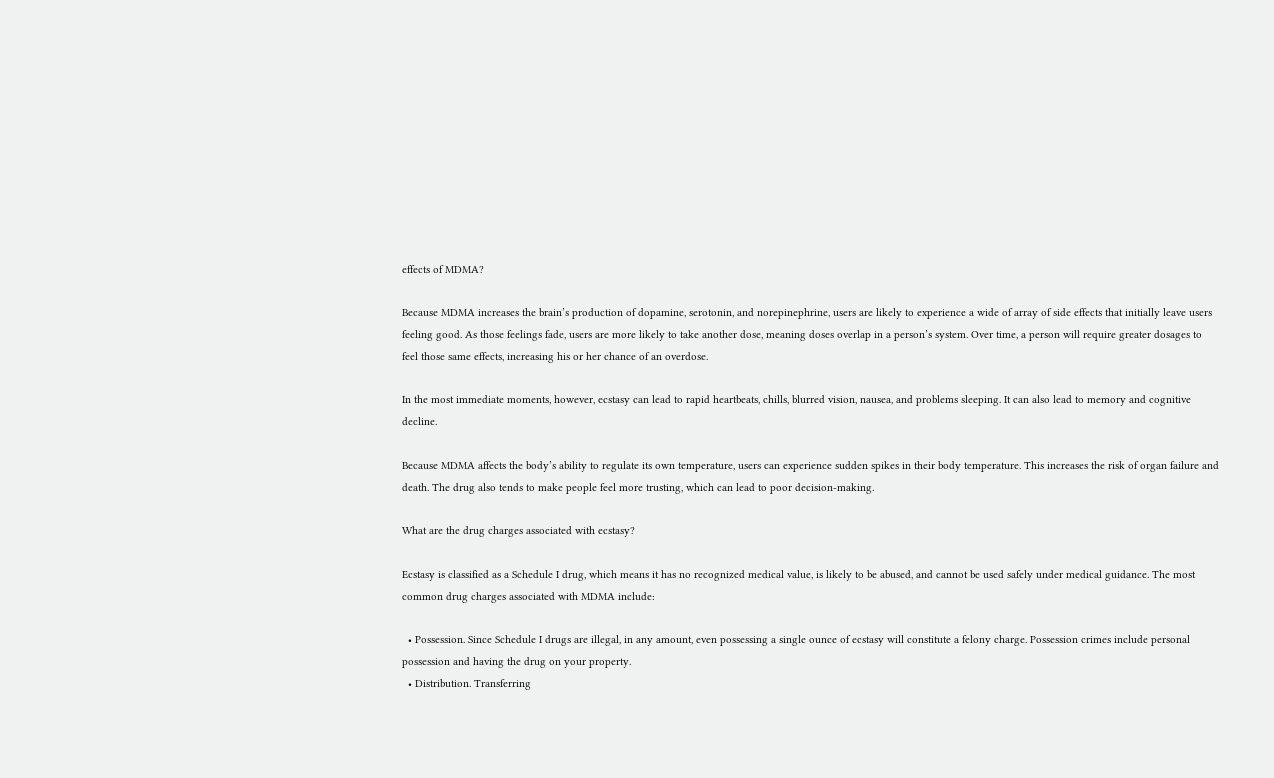effects of MDMA?

Because MDMA increases the brain’s production of dopamine, serotonin, and norepinephrine, users are likely to experience a wide of array of side effects that initially leave users feeling good. As those feelings fade, users are more likely to take another dose, meaning doses overlap in a person’s system. Over time, a person will require greater dosages to feel those same effects, increasing his or her chance of an overdose.

In the most immediate moments, however, ecstasy can lead to rapid heartbeats, chills, blurred vision, nausea, and problems sleeping. It can also lead to memory and cognitive decline.

Because MDMA affects the body’s ability to regulate its own temperature, users can experience sudden spikes in their body temperature. This increases the risk of organ failure and death. The drug also tends to make people feel more trusting, which can lead to poor decision-making.

What are the drug charges associated with ecstasy?

Ecstasy is classified as a Schedule I drug, which means it has no recognized medical value, is likely to be abused, and cannot be used safely under medical guidance. The most common drug charges associated with MDMA include:

  • Possession. Since Schedule I drugs are illegal, in any amount, even possessing a single ounce of ecstasy will constitute a felony charge. Possession crimes include personal possession and having the drug on your property.
  • Distribution. Transferring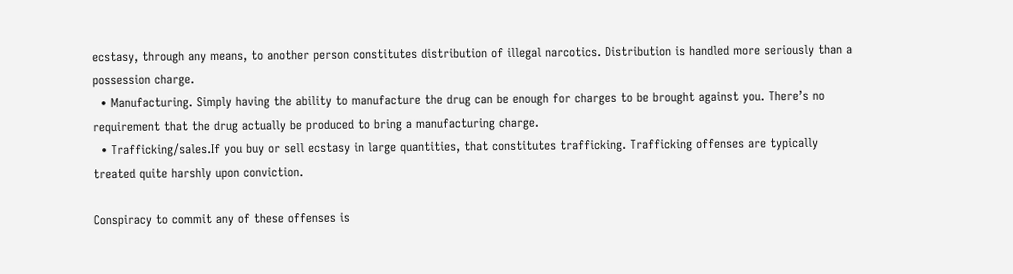ecstasy, through any means, to another person constitutes distribution of illegal narcotics. Distribution is handled more seriously than a possession charge.
  • Manufacturing. Simply having the ability to manufacture the drug can be enough for charges to be brought against you. There’s no requirement that the drug actually be produced to bring a manufacturing charge.
  • Trafficking/sales.If you buy or sell ecstasy in large quantities, that constitutes trafficking. Trafficking offenses are typically treated quite harshly upon conviction.

Conspiracy to commit any of these offenses is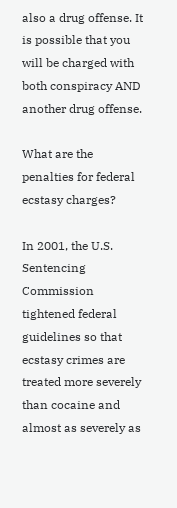also a drug offense. It is possible that you will be charged with both conspiracy AND another drug offense.

What are the penalties for federal ecstasy charges?

In 2001, the U.S. Sentencing Commission tightened federal guidelines so that ecstasy crimes are treated more severely than cocaine and almost as severely as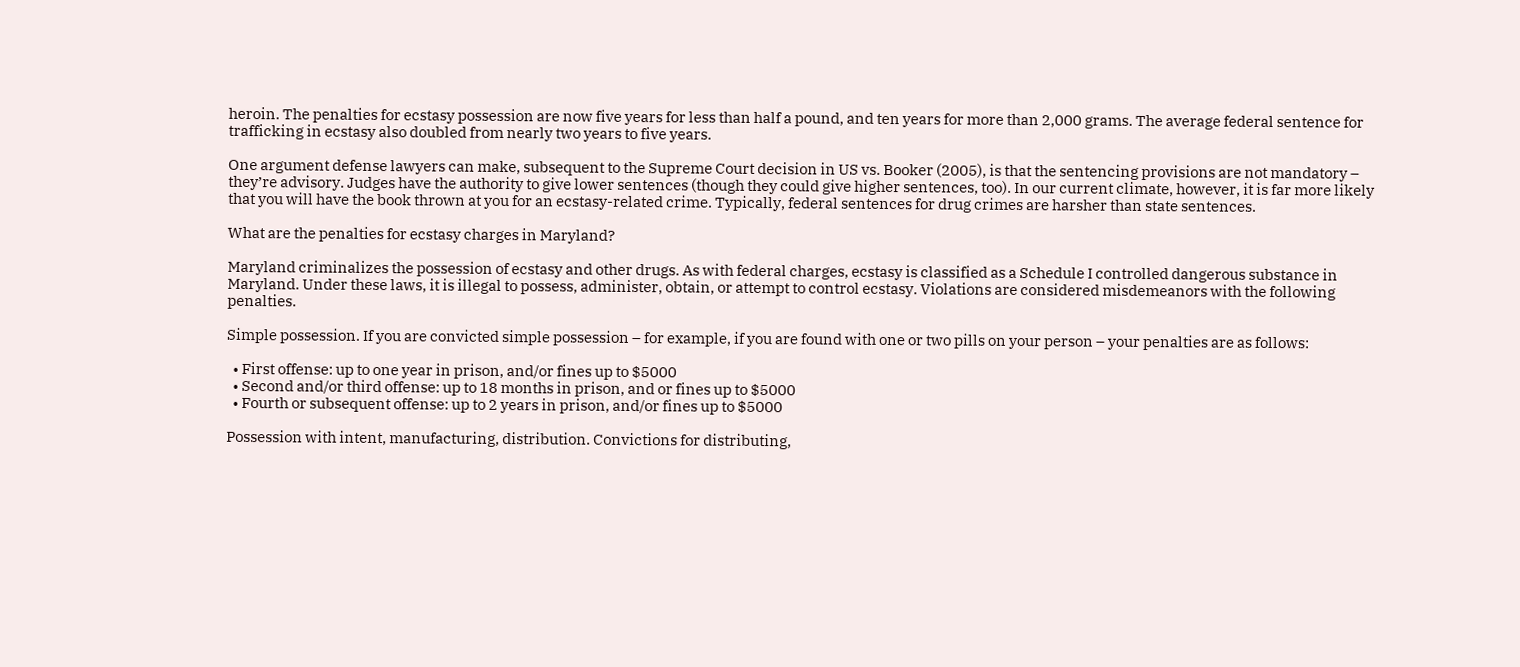heroin. The penalties for ecstasy possession are now five years for less than half a pound, and ten years for more than 2,000 grams. The average federal sentence for trafficking in ecstasy also doubled from nearly two years to five years.

One argument defense lawyers can make, subsequent to the Supreme Court decision in US vs. Booker (2005), is that the sentencing provisions are not mandatory – they’re advisory. Judges have the authority to give lower sentences (though they could give higher sentences, too). In our current climate, however, it is far more likely that you will have the book thrown at you for an ecstasy-related crime. Typically, federal sentences for drug crimes are harsher than state sentences.

What are the penalties for ecstasy charges in Maryland?

Maryland criminalizes the possession of ecstasy and other drugs. As with federal charges, ecstasy is classified as a Schedule I controlled dangerous substance in Maryland. Under these laws, it is illegal to possess, administer, obtain, or attempt to control ecstasy. Violations are considered misdemeanors with the following penalties.

Simple possession. If you are convicted simple possession – for example, if you are found with one or two pills on your person – your penalties are as follows:

  • First offense: up to one year in prison, and/or fines up to $5000
  • Second and/or third offense: up to 18 months in prison, and or fines up to $5000
  • Fourth or subsequent offense: up to 2 years in prison, and/or fines up to $5000

Possession with intent, manufacturing, distribution. Convictions for distributing,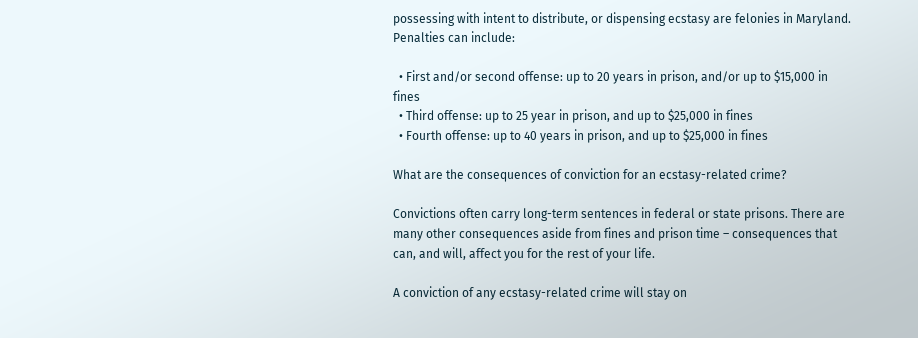possessing with intent to distribute, or dispensing ecstasy are felonies in Maryland. Penalties can include:

  • First and/or second offense: up to 20 years in prison, and/or up to $15,000 in fines
  • Third offense: up to 25 year in prison, and up to $25,000 in fines
  • Fourth offense: up to 40 years in prison, and up to $25,000 in fines

What are the consequences of conviction for an ecstasy-related crime?

Convictions often carry long-term sentences in federal or state prisons. There are many other consequences aside from fines and prison time – consequences that can, and will, affect you for the rest of your life.

A conviction of any ecstasy-related crime will stay on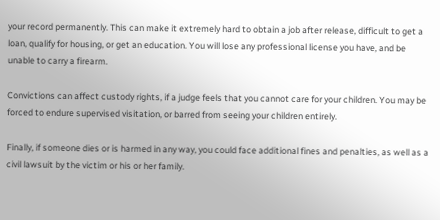your record permanently. This can make it extremely hard to obtain a job after release, difficult to get a loan, qualify for housing, or get an education. You will lose any professional license you have, and be unable to carry a firearm.

Convictions can affect custody rights, if a judge feels that you cannot care for your children. You may be forced to endure supervised visitation, or barred from seeing your children entirely.

Finally, if someone dies or is harmed in any way, you could face additional fines and penalties, as well as a civil lawsuit by the victim or his or her family.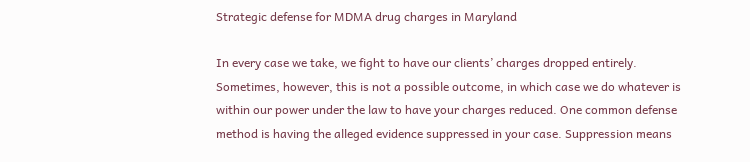Strategic defense for MDMA drug charges in Maryland

In every case we take, we fight to have our clients’ charges dropped entirely. Sometimes, however, this is not a possible outcome, in which case we do whatever is within our power under the law to have your charges reduced. One common defense method is having the alleged evidence suppressed in your case. Suppression means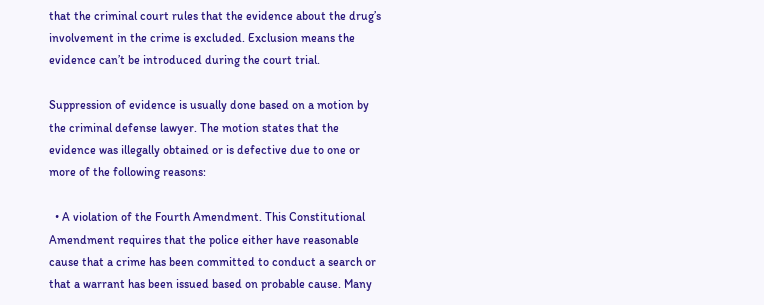that the criminal court rules that the evidence about the drug’s involvement in the crime is excluded. Exclusion means the evidence can’t be introduced during the court trial.

Suppression of evidence is usually done based on a motion by the criminal defense lawyer. The motion states that the evidence was illegally obtained or is defective due to one or more of the following reasons:

  • A violation of the Fourth Amendment. This Constitutional Amendment requires that the police either have reasonable cause that a crime has been committed to conduct a search or that a warrant has been issued based on probable cause. Many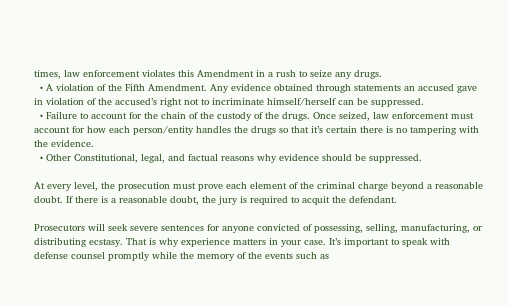times, law enforcement violates this Amendment in a rush to seize any drugs.
  • A violation of the Fifth Amendment. Any evidence obtained through statements an accused gave in violation of the accused’s right not to incriminate himself/herself can be suppressed.
  • Failure to account for the chain of the custody of the drugs. Once seized, law enforcement must account for how each person/entity handles the drugs so that it’s certain there is no tampering with the evidence.
  • Other Constitutional, legal, and factual reasons why evidence should be suppressed.

At every level, the prosecution must prove each element of the criminal charge beyond a reasonable doubt. If there is a reasonable doubt, the jury is required to acquit the defendant.

Prosecutors will seek severe sentences for anyone convicted of possessing, selling, manufacturing, or distributing ecstasy. That is why experience matters in your case. It’s important to speak with defense counsel promptly while the memory of the events such as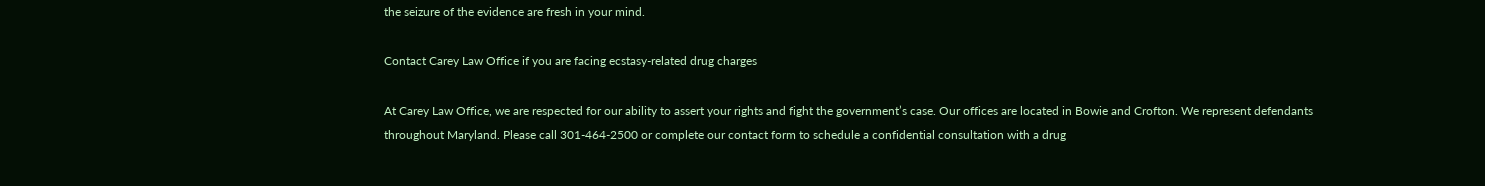the seizure of the evidence are fresh in your mind.

Contact Carey Law Office if you are facing ecstasy-related drug charges

At Carey Law Office, we are respected for our ability to assert your rights and fight the government’s case. Our offices are located in Bowie and Crofton. We represent defendants throughout Maryland. Please call 301-464-2500 or complete our contact form to schedule a confidential consultation with a drug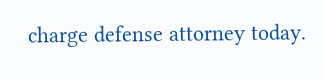charge defense attorney today.